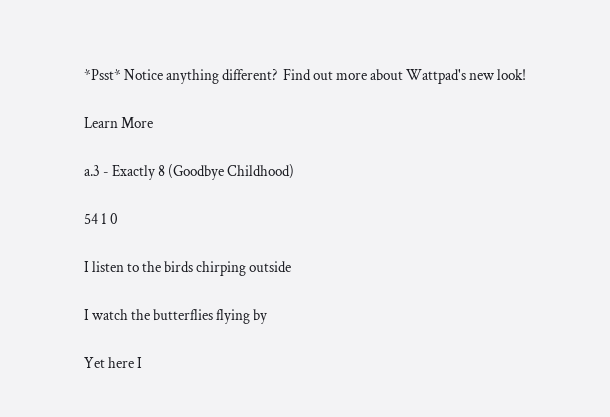*Psst* Notice anything different?  Find out more about Wattpad's new look!

Learn More

a.3 - Exactly 8 (Goodbye Childhood)

54 1 0

I listen to the birds chirping outside

I watch the butterflies flying by

Yet here I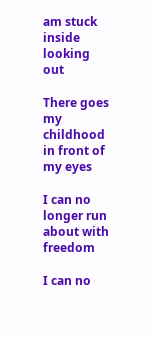am stuck inside looking out

There goes my childhood in front of my eyes

I can no longer run about with freedom

I can no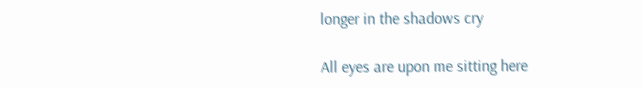longer in the shadows cry

All eyes are upon me sitting here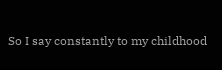So I say constantly to my childhood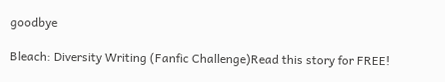goodbye

Bleach: Diversity Writing (Fanfic Challenge)Read this story for FREE!